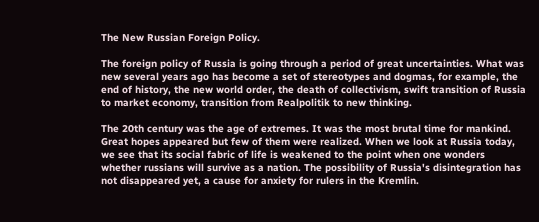The New Russian Foreign Policy.

The foreign policy of Russia is going through a period of great uncertainties. What was new several years ago has become a set of stereotypes and dogmas, for example, the end of history, the new world order, the death of collectivism, swift transition of Russia to market economy, transition from Realpolitik to new thinking.

The 20th century was the age of extremes. It was the most brutal time for mankind. Great hopes appeared but few of them were realized. When we look at Russia today, we see that its social fabric of life is weakened to the point when one wonders whether russians will survive as a nation. The possibility of Russia's disintegration has not disappeared yet, a cause for anxiety for rulers in the Kremlin.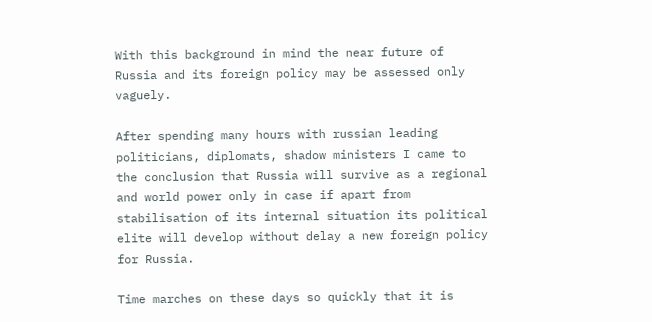With this background in mind the near future of Russia and its foreign policy may be assessed only vaguely.

After spending many hours with russian leading politicians, diplomats, shadow ministers I came to the conclusion that Russia will survive as a regional and world power only in case if apart from stabilisation of its internal situation its political elite will develop without delay a new foreign policy for Russia.

Time marches on these days so quickly that it is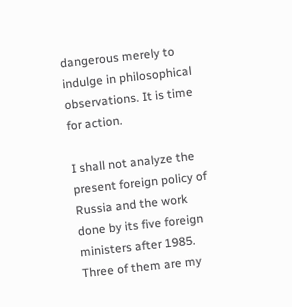dangerous merely to indulge in philosophical observations. It is time for action.

I shall not analyze the present foreign policy of Russia and the work done by its five foreign ministers after 1985. Three of them are my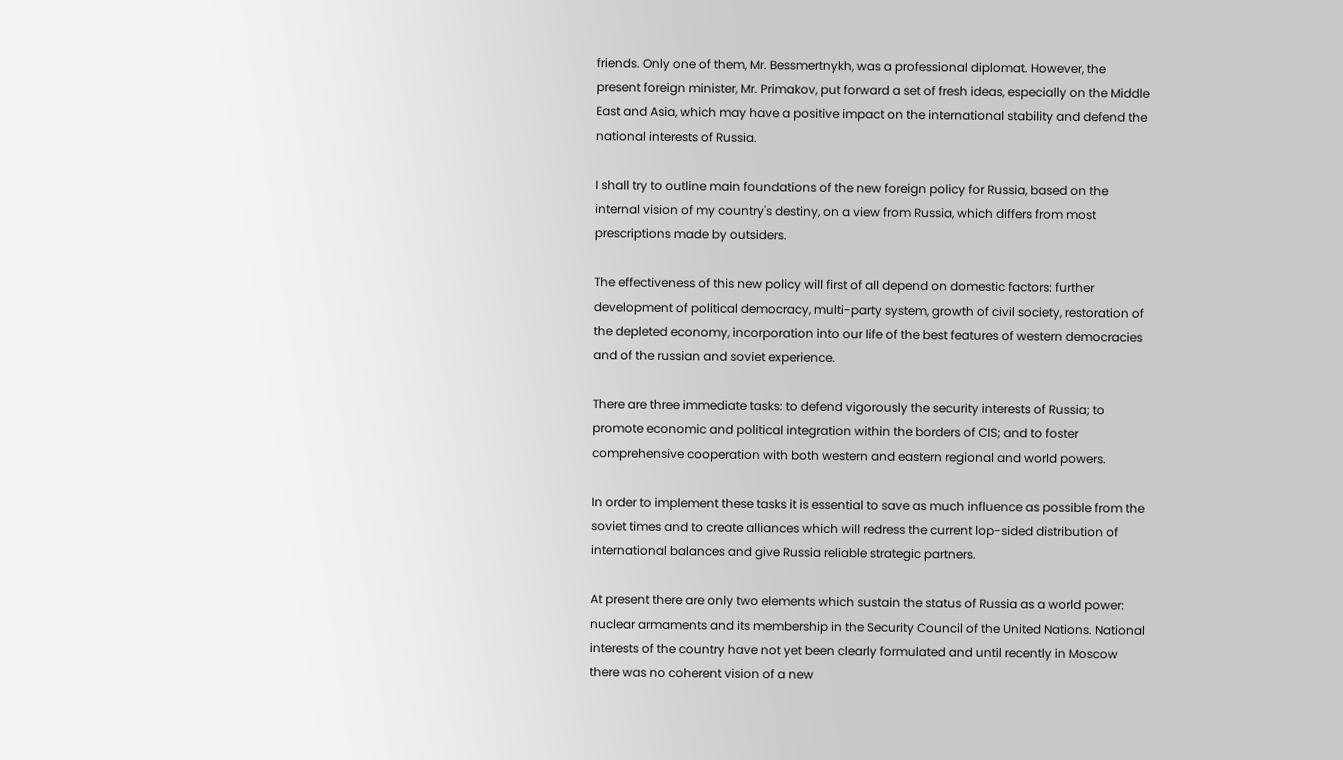friends. Only one of them, Mr. Bessmertnykh, was a professional diplomat. However, the present foreign minister, Mr. Primakov, put forward a set of fresh ideas, especially on the Middle East and Asia, which may have a positive impact on the international stability and defend the national interests of Russia.

I shall try to outline main foundations of the new foreign policy for Russia, based on the internal vision of my country's destiny, on a view from Russia, which differs from most prescriptions made by outsiders.

The effectiveness of this new policy will first of all depend on domestic factors: further development of political democracy, multi-party system, growth of civil society, restoration of the depleted economy, incorporation into our life of the best features of western democracies and of the russian and soviet experience.

There are three immediate tasks: to defend vigorously the security interests of Russia; to promote economic and political integration within the borders of CIS; and to foster comprehensive cooperation with both western and eastern regional and world powers.

In order to implement these tasks it is essential to save as much influence as possible from the soviet times and to create alliances which will redress the current lop-sided distribution of international balances and give Russia reliable strategic partners.

At present there are only two elements which sustain the status of Russia as a world power: nuclear armaments and its membership in the Security Council of the United Nations. National interests of the country have not yet been clearly formulated and until recently in Moscow there was no coherent vision of a new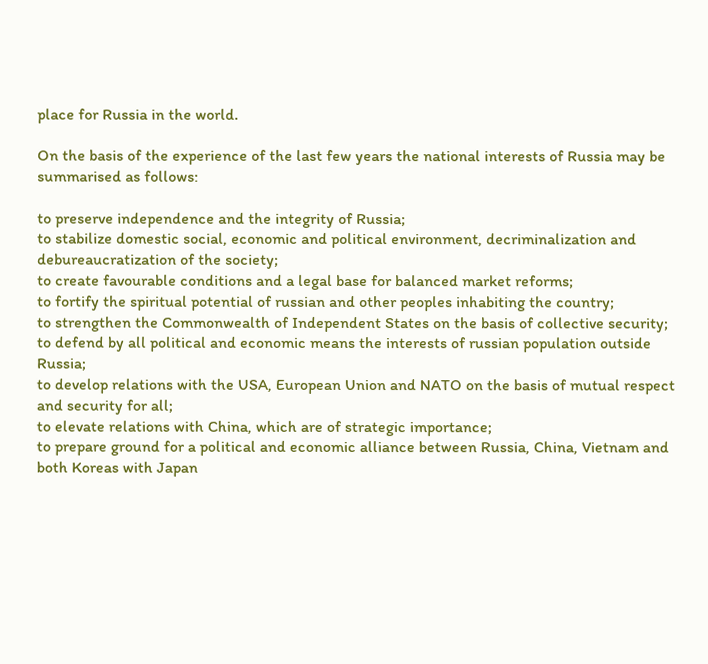place for Russia in the world.

On the basis of the experience of the last few years the national interests of Russia may be summarised as follows:

to preserve independence and the integrity of Russia;
to stabilize domestic social, economic and political environment, decriminalization and debureaucratization of the society;
to create favourable conditions and a legal base for balanced market reforms;
to fortify the spiritual potential of russian and other peoples inhabiting the country;
to strengthen the Commonwealth of Independent States on the basis of collective security;
to defend by all political and economic means the interests of russian population outside Russia;
to develop relations with the USA, European Union and NATO on the basis of mutual respect and security for all;
to elevate relations with China, which are of strategic importance;
to prepare ground for a political and economic alliance between Russia, China, Vietnam and both Koreas with Japan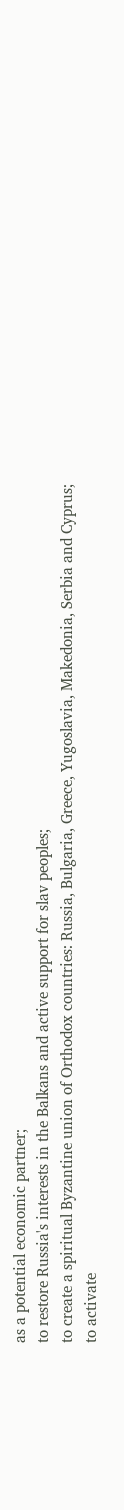as a potential economic partner;
to restore Russia's interests in the Balkans and active support for slav peoples;
to create a spiritual Byzantine union of Orthodox countries: Russia, Bulgaria, Greece, Yugoslavia, Makedonia, Serbia and Cyprus;
to activate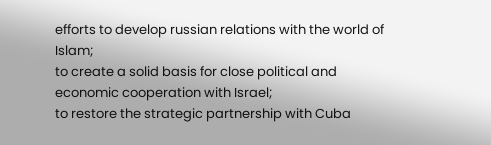efforts to develop russian relations with the world of Islam;
to create a solid basis for close political and economic cooperation with Israel;
to restore the strategic partnership with Cuba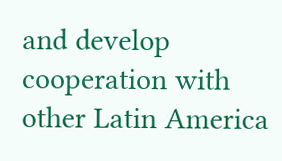and develop cooperation with other Latin America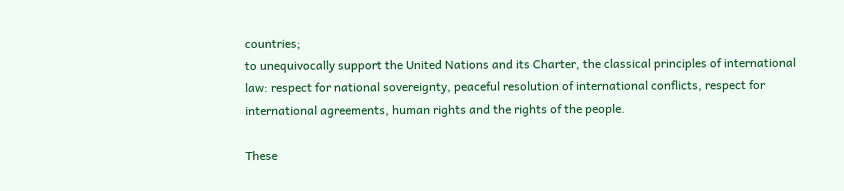countries;
to unequivocally support the United Nations and its Charter, the classical principles of international law: respect for national sovereignty, peaceful resolution of international conflicts, respect for international agreements, human rights and the rights of the people.

These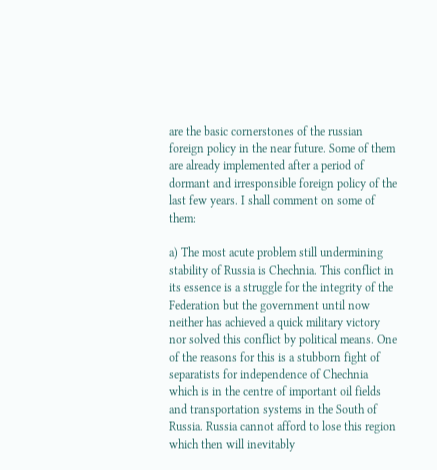are the basic cornerstones of the russian foreign policy in the near future. Some of them are already implemented after a period of dormant and irresponsible foreign policy of the last few years. I shall comment on some of them:

a) The most acute problem still undermining stability of Russia is Chechnia. This conflict in its essence is a struggle for the integrity of the Federation but the government until now neither has achieved a quick military victory nor solved this conflict by political means. One of the reasons for this is a stubborn fight of separatists for independence of Chechnia which is in the centre of important oil fields and transportation systems in the South of Russia. Russia cannot afford to lose this region which then will inevitably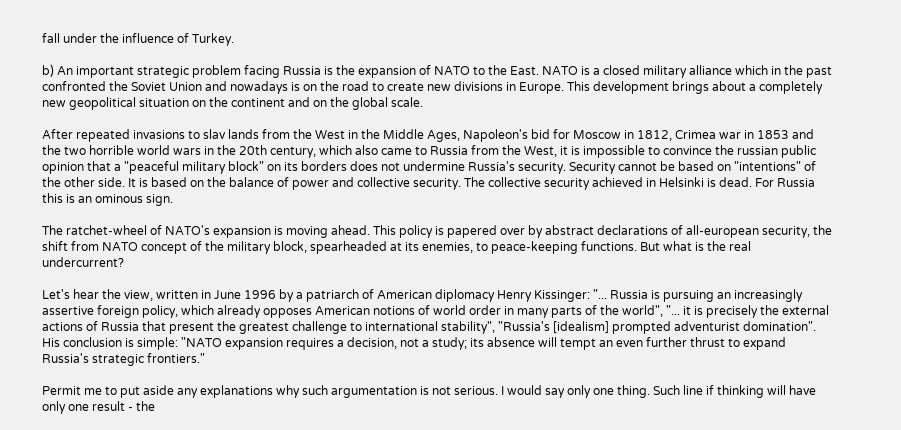fall under the influence of Turkey.

b) An important strategic problem facing Russia is the expansion of NATO to the East. NATO is a closed military alliance which in the past confronted the Soviet Union and nowadays is on the road to create new divisions in Europe. This development brings about a completely new geopolitical situation on the continent and on the global scale.

After repeated invasions to slav lands from the West in the Middle Ages, Napoleon's bid for Moscow in 1812, Crimea war in 1853 and the two horrible world wars in the 20th century, which also came to Russia from the West, it is impossible to convince the russian public opinion that a "peaceful military block" on its borders does not undermine Russia's security. Security cannot be based on "intentions" of the other side. It is based on the balance of power and collective security. The collective security achieved in Helsinki is dead. For Russia this is an ominous sign.

The ratchet-wheel of NATO's expansion is moving ahead. This policy is papered over by abstract declarations of all-european security, the shift from NATO concept of the military block, spearheaded at its enemies, to peace-keeping functions. But what is the real undercurrent?

Let's hear the view, written in June 1996 by a patriarch of American diplomacy Henry Kissinger: "... Russia is pursuing an increasingly assertive foreign policy, which already opposes American notions of world order in many parts of the world", "... it is precisely the external actions of Russia that present the greatest challenge to international stability", "Russia's [idealism] prompted adventurist domination". His conclusion is simple: "NATO expansion requires a decision, not a study; its absence will tempt an even further thrust to expand Russia's strategic frontiers."

Permit me to put aside any explanations why such argumentation is not serious. I would say only one thing. Such line if thinking will have only one result - the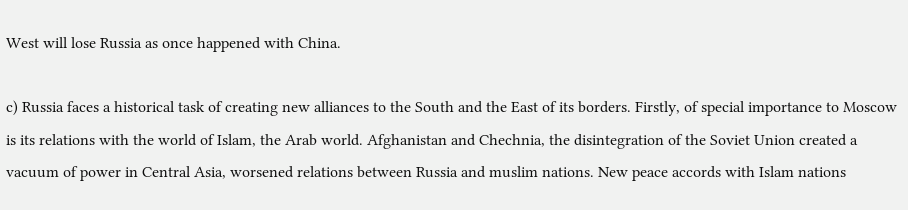West will lose Russia as once happened with China.

c) Russia faces a historical task of creating new alliances to the South and the East of its borders. Firstly, of special importance to Moscow is its relations with the world of Islam, the Arab world. Afghanistan and Chechnia, the disintegration of the Soviet Union created a vacuum of power in Central Asia, worsened relations between Russia and muslim nations. New peace accords with Islam nations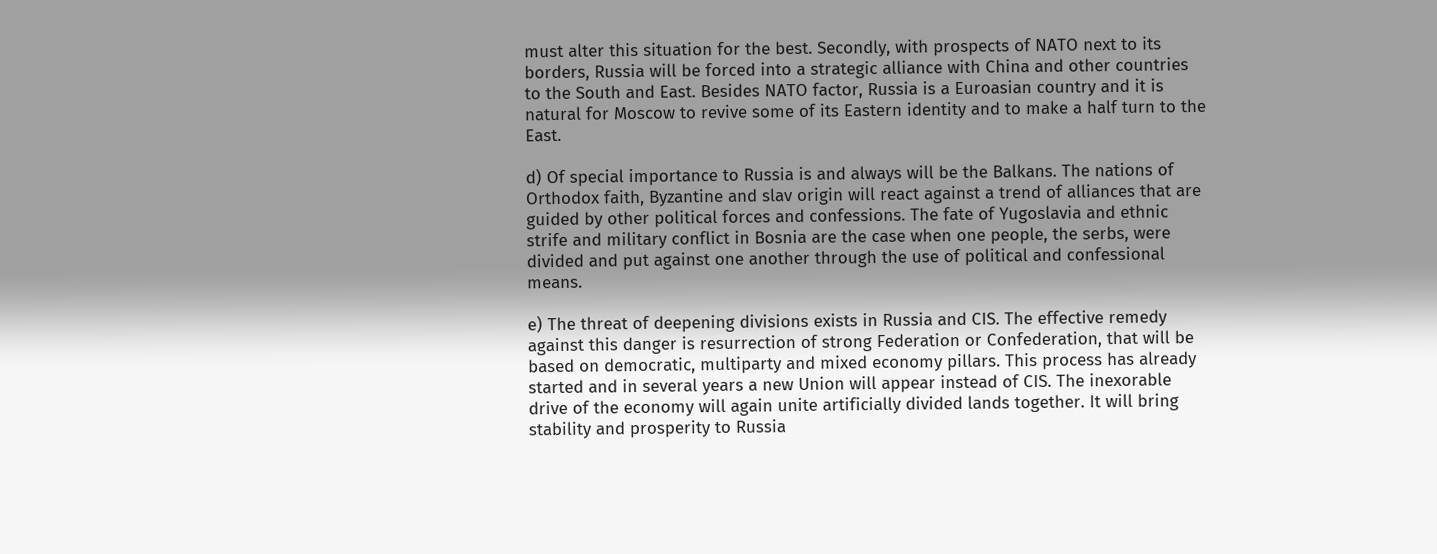must alter this situation for the best. Secondly, with prospects of NATO next to its borders, Russia will be forced into a strategic alliance with China and other countries to the South and East. Besides NATO factor, Russia is a Euroasian country and it is natural for Moscow to revive some of its Eastern identity and to make a half turn to the East.

d) Of special importance to Russia is and always will be the Balkans. The nations of Orthodox faith, Byzantine and slav origin will react against a trend of alliances that are guided by other political forces and confessions. The fate of Yugoslavia and ethnic strife and military conflict in Bosnia are the case when one people, the serbs, were divided and put against one another through the use of political and confessional means.

e) The threat of deepening divisions exists in Russia and CIS. The effective remedy against this danger is resurrection of strong Federation or Confederation, that will be based on democratic, multiparty and mixed economy pillars. This process has already started and in several years a new Union will appear instead of CIS. The inexorable drive of the economy will again unite artificially divided lands together. It will bring stability and prosperity to Russia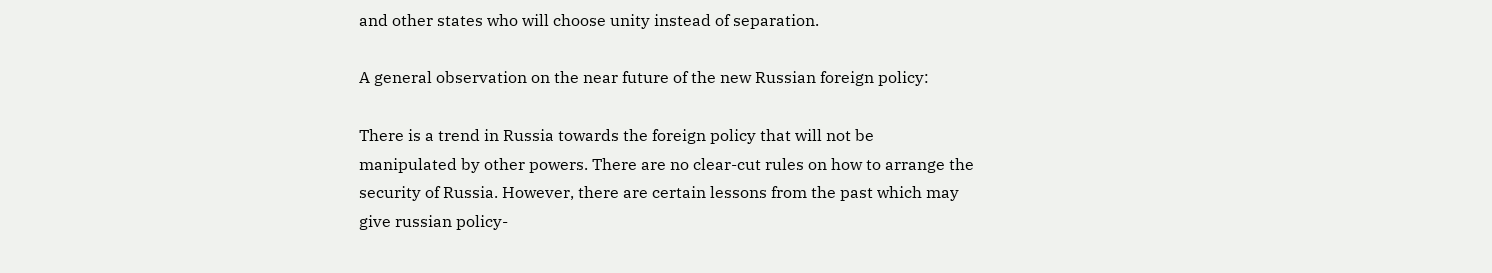and other states who will choose unity instead of separation.

A general observation on the near future of the new Russian foreign policy:

There is a trend in Russia towards the foreign policy that will not be manipulated by other powers. There are no clear-cut rules on how to arrange the security of Russia. However, there are certain lessons from the past which may give russian policy-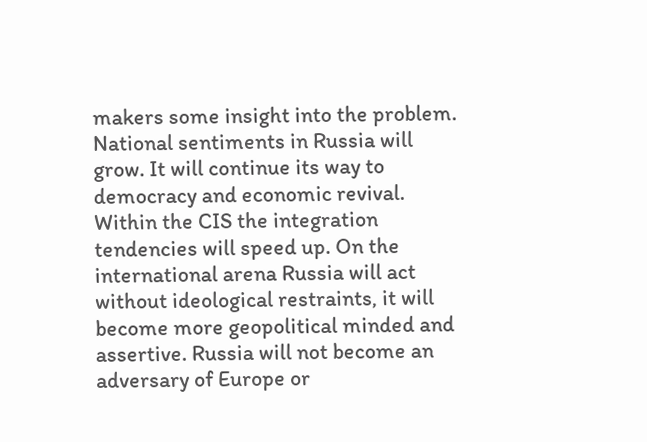makers some insight into the problem. National sentiments in Russia will grow. It will continue its way to democracy and economic revival. Within the CIS the integration tendencies will speed up. On the international arena Russia will act without ideological restraints, it will become more geopolitical minded and assertive. Russia will not become an adversary of Europe or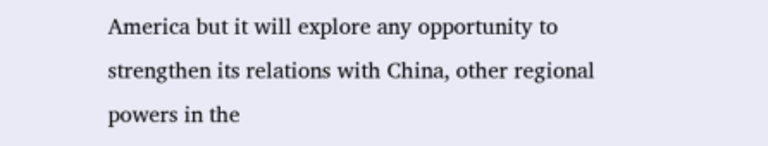America but it will explore any opportunity to strengthen its relations with China, other regional powers in the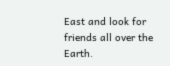East and look for friends all over the Earth.